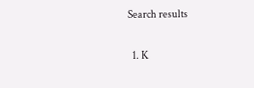Search results

  1. K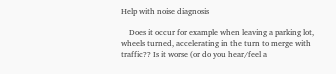Help with noise diagnosis

    Does it occur for example when leaving a parking lot, wheels turned, accelerating in the turn to merge with traffic?? Is it worse (or do you hear/feel a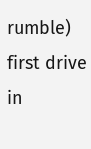rumble) first drive in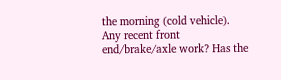the morning (cold vehicle). Any recent front end/brake/axle work? Has the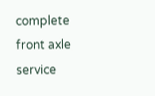complete front axle service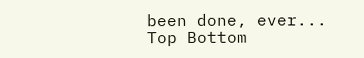been done, ever...
Top Bottom